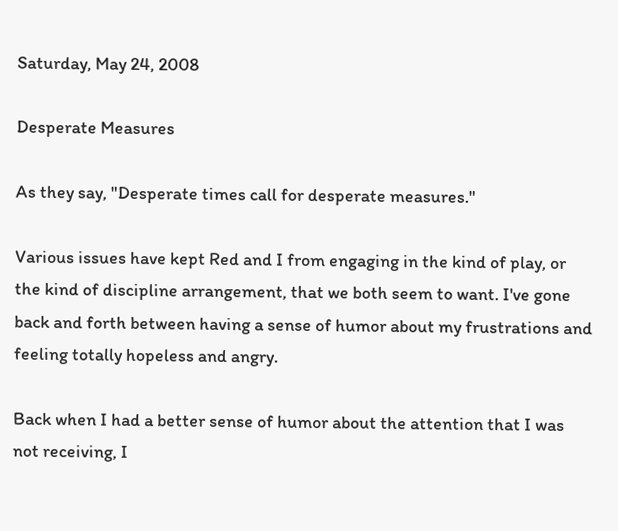Saturday, May 24, 2008

Desperate Measures

As they say, "Desperate times call for desperate measures."

Various issues have kept Red and I from engaging in the kind of play, or the kind of discipline arrangement, that we both seem to want. I've gone back and forth between having a sense of humor about my frustrations and feeling totally hopeless and angry.

Back when I had a better sense of humor about the attention that I was not receiving, I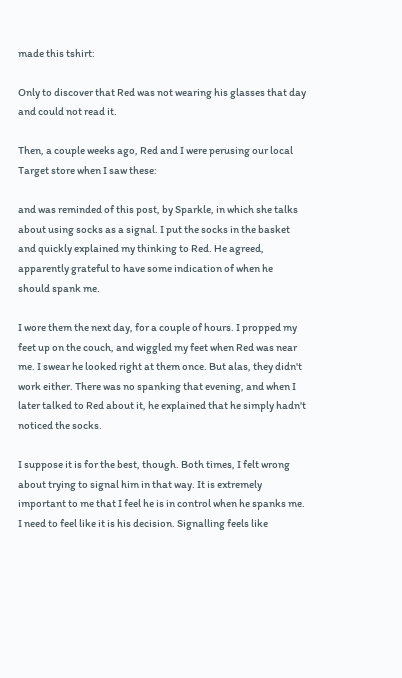made this tshirt:

Only to discover that Red was not wearing his glasses that day and could not read it.

Then, a couple weeks ago, Red and I were perusing our local Target store when I saw these:

and was reminded of this post, by Sparkle, in which she talks about using socks as a signal. I put the socks in the basket and quickly explained my thinking to Red. He agreed, apparently grateful to have some indication of when he should spank me.

I wore them the next day, for a couple of hours. I propped my feet up on the couch, and wiggled my feet when Red was near me. I swear he looked right at them once. But alas, they didn't work either. There was no spanking that evening, and when I later talked to Red about it, he explained that he simply hadn't noticed the socks.

I suppose it is for the best, though. Both times, I felt wrong about trying to signal him in that way. It is extremely important to me that I feel he is in control when he spanks me. I need to feel like it is his decision. Signalling feels like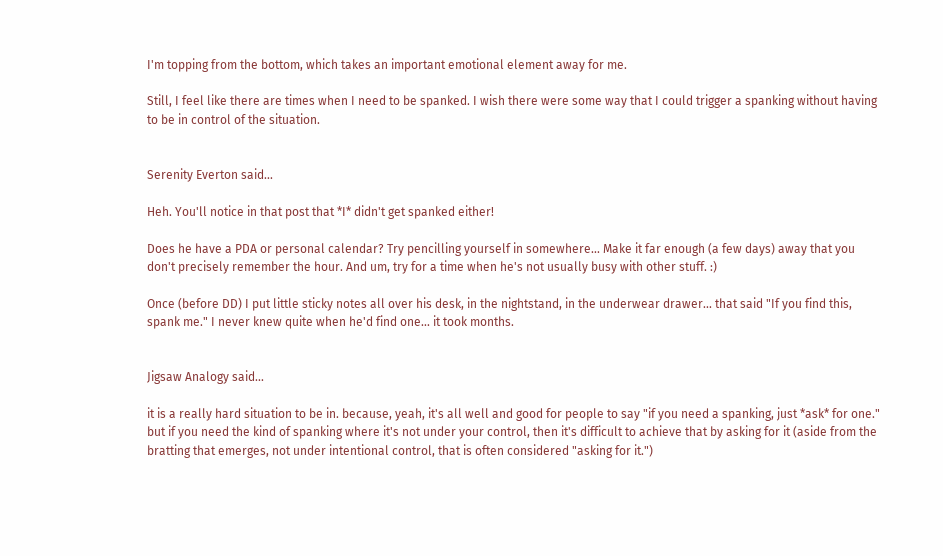I'm topping from the bottom, which takes an important emotional element away for me.

Still, I feel like there are times when I need to be spanked. I wish there were some way that I could trigger a spanking without having to be in control of the situation.


Serenity Everton said...

Heh. You'll notice in that post that *I* didn't get spanked either!

Does he have a PDA or personal calendar? Try pencilling yourself in somewhere... Make it far enough (a few days) away that you don't precisely remember the hour. And um, try for a time when he's not usually busy with other stuff. :)

Once (before DD) I put little sticky notes all over his desk, in the nightstand, in the underwear drawer... that said "If you find this, spank me." I never knew quite when he'd find one... it took months.


Jigsaw Analogy said...

it is a really hard situation to be in. because, yeah, it's all well and good for people to say "if you need a spanking, just *ask* for one." but if you need the kind of spanking where it's not under your control, then it's difficult to achieve that by asking for it (aside from the bratting that emerges, not under intentional control, that is often considered "asking for it.")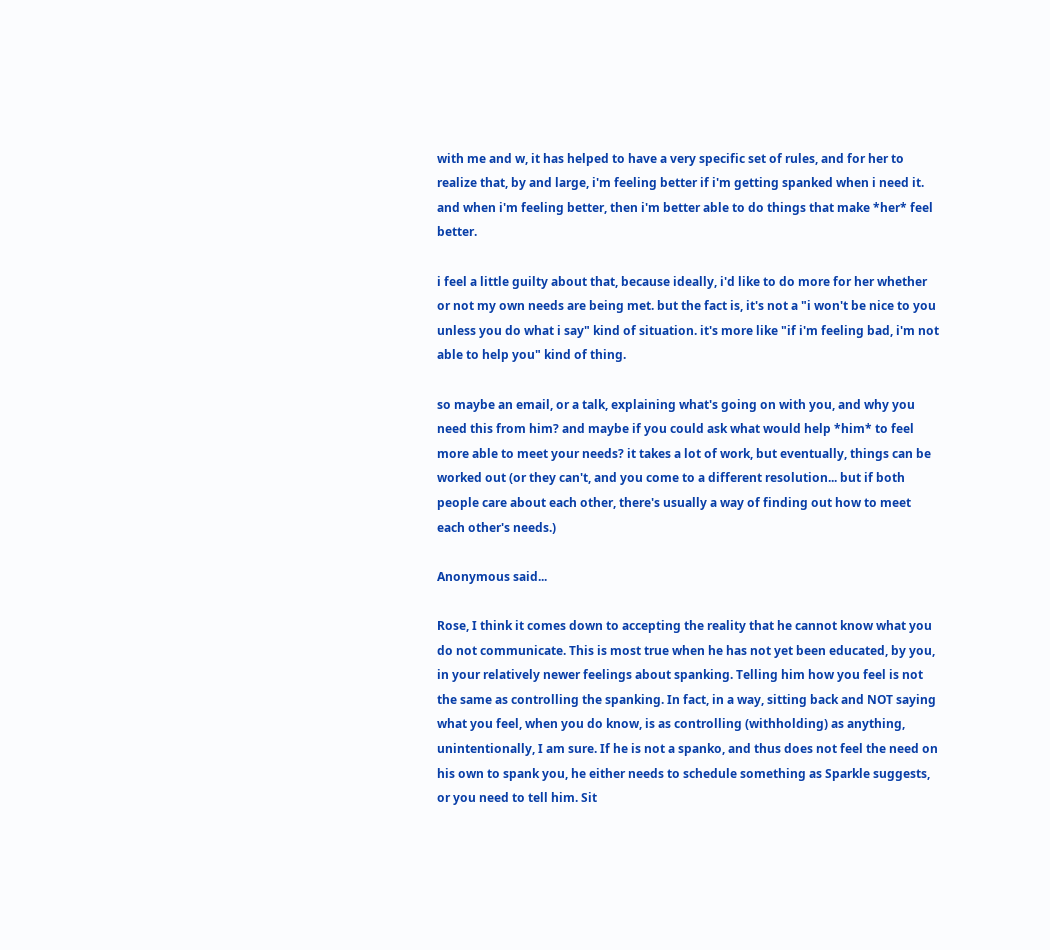with me and w, it has helped to have a very specific set of rules, and for her to realize that, by and large, i'm feeling better if i'm getting spanked when i need it. and when i'm feeling better, then i'm better able to do things that make *her* feel better.

i feel a little guilty about that, because ideally, i'd like to do more for her whether or not my own needs are being met. but the fact is, it's not a "i won't be nice to you unless you do what i say" kind of situation. it's more like "if i'm feeling bad, i'm not able to help you" kind of thing.

so maybe an email, or a talk, explaining what's going on with you, and why you need this from him? and maybe if you could ask what would help *him* to feel more able to meet your needs? it takes a lot of work, but eventually, things can be worked out (or they can't, and you come to a different resolution... but if both people care about each other, there's usually a way of finding out how to meet each other's needs.)

Anonymous said...

Rose, I think it comes down to accepting the reality that he cannot know what you do not communicate. This is most true when he has not yet been educated, by you, in your relatively newer feelings about spanking. Telling him how you feel is not the same as controlling the spanking. In fact, in a way, sitting back and NOT saying what you feel, when you do know, is as controlling (withholding) as anything, unintentionally, I am sure. If he is not a spanko, and thus does not feel the need on his own to spank you, he either needs to schedule something as Sparkle suggests, or you need to tell him. Sit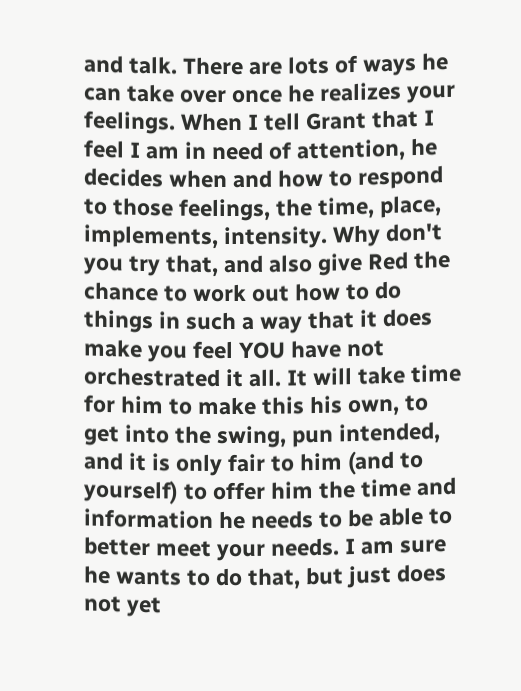and talk. There are lots of ways he can take over once he realizes your feelings. When I tell Grant that I feel I am in need of attention, he decides when and how to respond to those feelings, the time, place, implements, intensity. Why don't you try that, and also give Red the chance to work out how to do things in such a way that it does make you feel YOU have not orchestrated it all. It will take time for him to make this his own, to get into the swing, pun intended, and it is only fair to him (and to yourself) to offer him the time and information he needs to be able to better meet your needs. I am sure he wants to do that, but just does not yet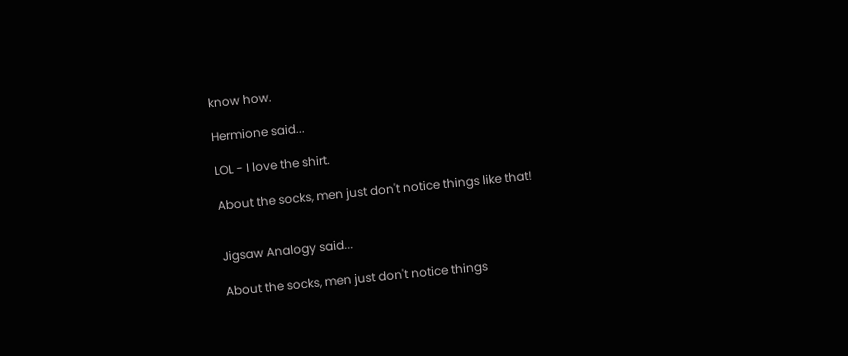know how.

Hermione said...

LOL - I love the shirt.

About the socks, men just don't notice things like that!


Jigsaw Analogy said...

About the socks, men just don't notice things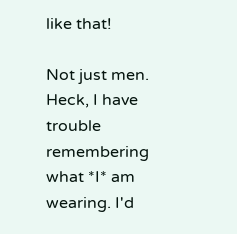like that!

Not just men. Heck, I have trouble remembering what *I* am wearing. I'd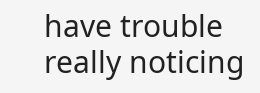have trouble really noticing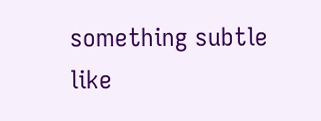something subtle like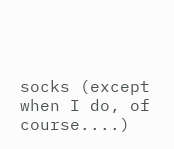socks (except when I do, of course....)